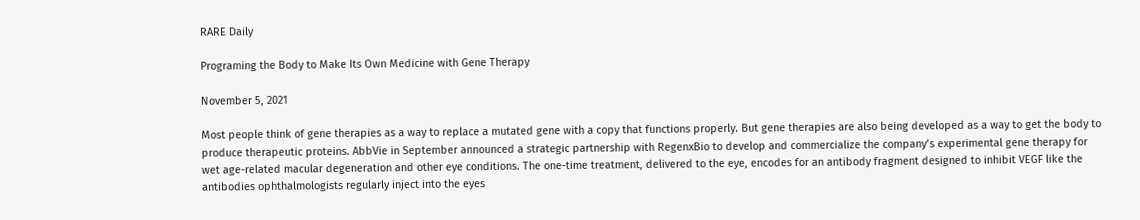RARE Daily

Programing the Body to Make Its Own Medicine with Gene Therapy

November 5, 2021

Most people think of gene therapies as a way to replace a mutated gene with a copy that functions properly. But gene therapies are also being developed as a way to get the body to produce therapeutic proteins. AbbVie in September announced a strategic partnership with RegenxBio to develop and commercialize the company’s experimental gene therapy for wet age-related macular degeneration and other eye conditions. The one-time treatment, delivered to the eye, encodes for an antibody fragment designed to inhibit VEGF like the antibodies ophthalmologists regularly inject into the eyes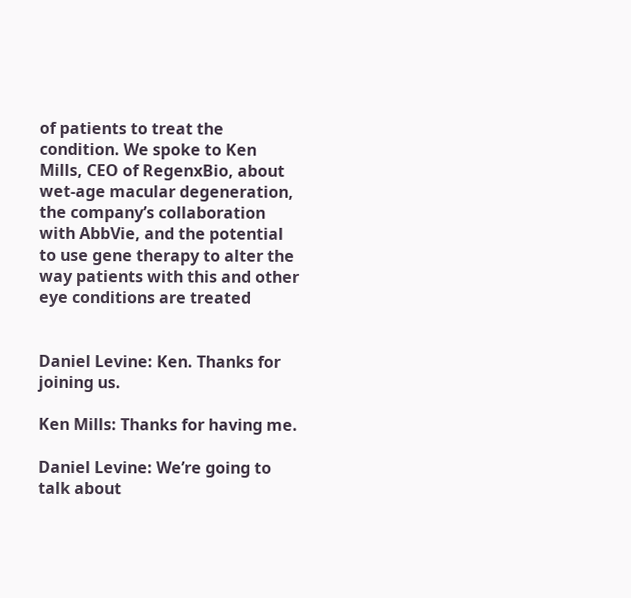of patients to treat the condition. We spoke to Ken Mills, CEO of RegenxBio, about wet-age macular degeneration, the company’s collaboration with AbbVie, and the potential to use gene therapy to alter the way patients with this and other eye conditions are treated


Daniel Levine: Ken. Thanks for joining us.

Ken Mills: Thanks for having me.

Daniel Levine: We’re going to talk about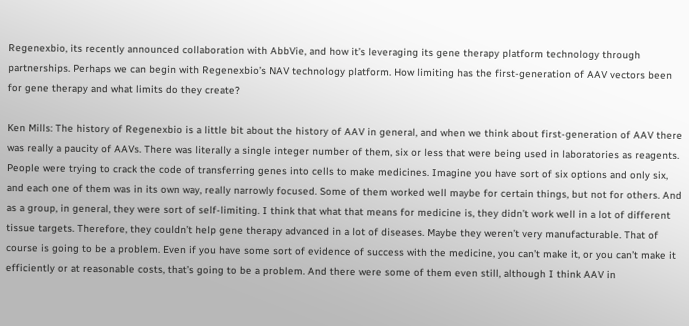Regenexbio, its recently announced collaboration with AbbVie, and how it’s leveraging its gene therapy platform technology through partnerships. Perhaps we can begin with Regenexbio’s NAV technology platform. How limiting has the first-generation of AAV vectors been for gene therapy and what limits do they create?

Ken Mills: The history of Regenexbio is a little bit about the history of AAV in general, and when we think about first-generation of AAV there was really a paucity of AAVs. There was literally a single integer number of them, six or less that were being used in laboratories as reagents. People were trying to crack the code of transferring genes into cells to make medicines. Imagine you have sort of six options and only six, and each one of them was in its own way, really narrowly focused. Some of them worked well maybe for certain things, but not for others. And as a group, in general, they were sort of self-limiting. I think that what that means for medicine is, they didn’t work well in a lot of different tissue targets. Therefore, they couldn’t help gene therapy advanced in a lot of diseases. Maybe they weren’t very manufacturable. That of course is going to be a problem. Even if you have some sort of evidence of success with the medicine, you can’t make it, or you can’t make it efficiently or at reasonable costs, that’s going to be a problem. And there were some of them even still, although I think AAV in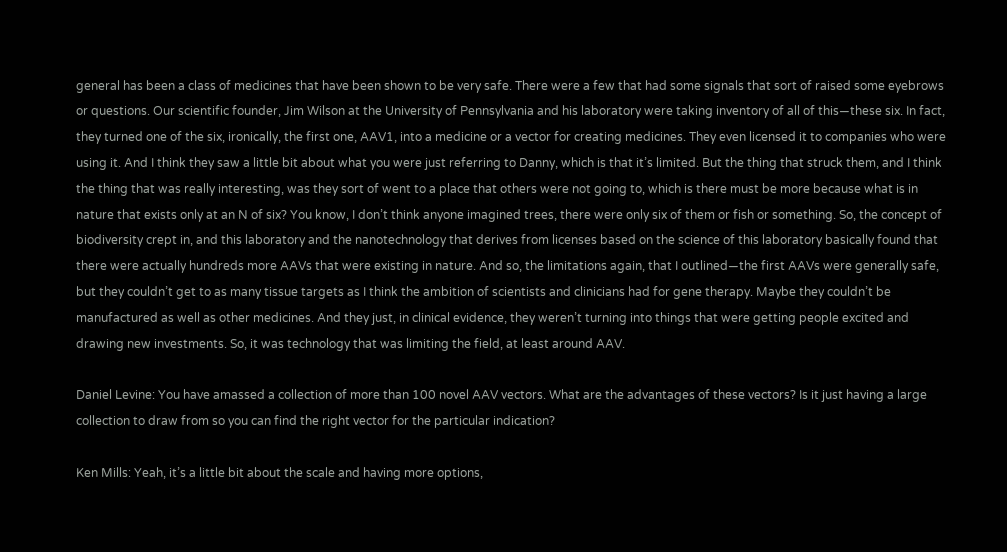general has been a class of medicines that have been shown to be very safe. There were a few that had some signals that sort of raised some eyebrows or questions. Our scientific founder, Jim Wilson at the University of Pennsylvania and his laboratory were taking inventory of all of this—these six. In fact, they turned one of the six, ironically, the first one, AAV1, into a medicine or a vector for creating medicines. They even licensed it to companies who were using it. And I think they saw a little bit about what you were just referring to Danny, which is that it’s limited. But the thing that struck them, and I think the thing that was really interesting, was they sort of went to a place that others were not going to, which is there must be more because what is in nature that exists only at an N of six? You know, I don’t think anyone imagined trees, there were only six of them or fish or something. So, the concept of biodiversity crept in, and this laboratory and the nanotechnology that derives from licenses based on the science of this laboratory basically found that there were actually hundreds more AAVs that were existing in nature. And so, the limitations again, that I outlined—the first AAVs were generally safe, but they couldn’t get to as many tissue targets as I think the ambition of scientists and clinicians had for gene therapy. Maybe they couldn’t be manufactured as well as other medicines. And they just, in clinical evidence, they weren’t turning into things that were getting people excited and drawing new investments. So, it was technology that was limiting the field, at least around AAV.

Daniel Levine: You have amassed a collection of more than 100 novel AAV vectors. What are the advantages of these vectors? Is it just having a large collection to draw from so you can find the right vector for the particular indication?

Ken Mills: Yeah, it’s a little bit about the scale and having more options,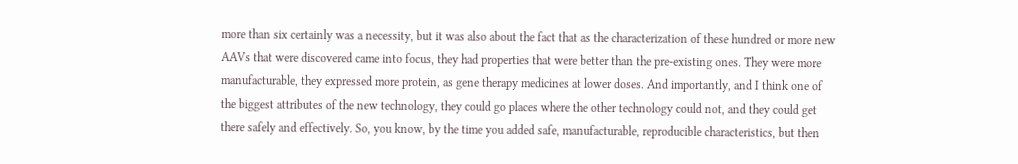more than six certainly was a necessity, but it was also about the fact that as the characterization of these hundred or more new AAVs that were discovered came into focus, they had properties that were better than the pre-existing ones. They were more manufacturable, they expressed more protein, as gene therapy medicines at lower doses. And importantly, and I think one of the biggest attributes of the new technology, they could go places where the other technology could not, and they could get there safely and effectively. So, you know, by the time you added safe, manufacturable, reproducible characteristics, but then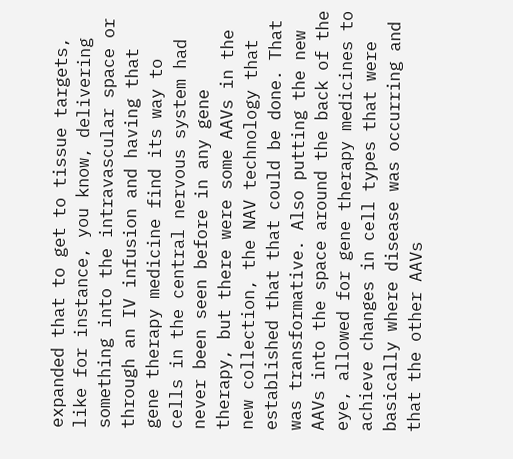expanded that to get to tissue targets, like for instance, you know, delivering something into the intravascular space or through an IV infusion and having that gene therapy medicine find its way to cells in the central nervous system had never been seen before in any gene therapy, but there were some AAVs in the new collection, the NAV technology that established that that could be done. That was transformative. Also putting the new AAVs into the space around the back of the eye, allowed for gene therapy medicines to achieve changes in cell types that were basically where disease was occurring and that the other AAVs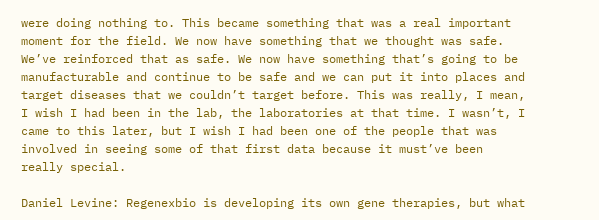were doing nothing to. This became something that was a real important moment for the field. We now have something that we thought was safe. We’ve reinforced that as safe. We now have something that’s going to be manufacturable and continue to be safe and we can put it into places and target diseases that we couldn’t target before. This was really, I mean, I wish I had been in the lab, the laboratories at that time. I wasn’t, I came to this later, but I wish I had been one of the people that was involved in seeing some of that first data because it must’ve been really special.

Daniel Levine: Regenexbio is developing its own gene therapies, but what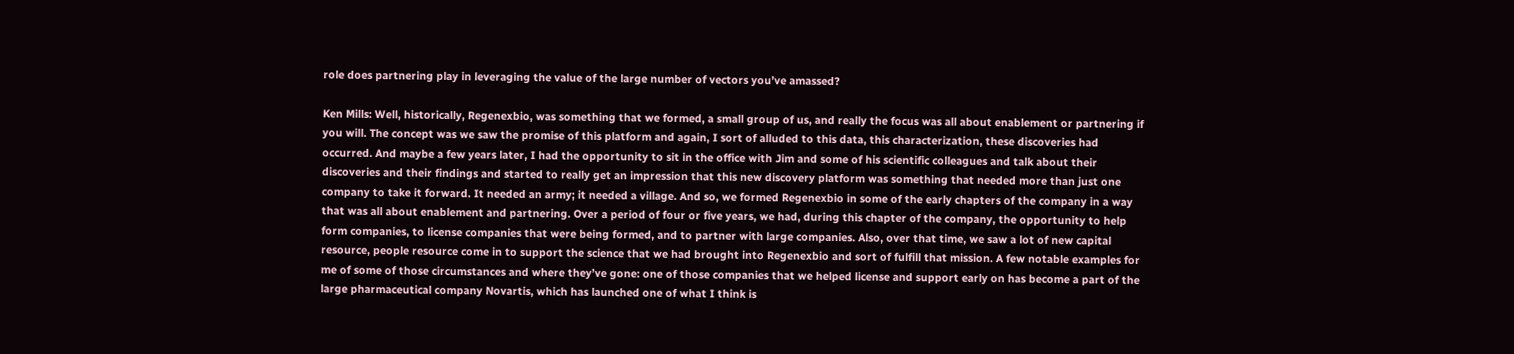role does partnering play in leveraging the value of the large number of vectors you’ve amassed?

Ken Mills: Well, historically, Regenexbio, was something that we formed, a small group of us, and really the focus was all about enablement or partnering if you will. The concept was we saw the promise of this platform and again, I sort of alluded to this data, this characterization, these discoveries had occurred. And maybe a few years later, I had the opportunity to sit in the office with Jim and some of his scientific colleagues and talk about their discoveries and their findings and started to really get an impression that this new discovery platform was something that needed more than just one company to take it forward. It needed an army; it needed a village. And so, we formed Regenexbio in some of the early chapters of the company in a way that was all about enablement and partnering. Over a period of four or five years, we had, during this chapter of the company, the opportunity to help form companies, to license companies that were being formed, and to partner with large companies. Also, over that time, we saw a lot of new capital resource, people resource come in to support the science that we had brought into Regenexbio and sort of fulfill that mission. A few notable examples for me of some of those circumstances and where they’ve gone: one of those companies that we helped license and support early on has become a part of the large pharmaceutical company Novartis, which has launched one of what I think is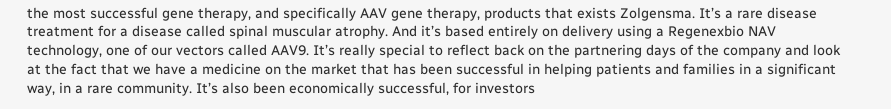the most successful gene therapy, and specifically AAV gene therapy, products that exists Zolgensma. It’s a rare disease treatment for a disease called spinal muscular atrophy. And it’s based entirely on delivery using a Regenexbio NAV technology, one of our vectors called AAV9. It’s really special to reflect back on the partnering days of the company and look at the fact that we have a medicine on the market that has been successful in helping patients and families in a significant way, in a rare community. It’s also been economically successful, for investors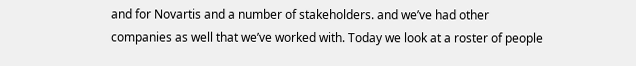and for Novartis and a number of stakeholders. and we’ve had other companies as well that we’ve worked with. Today we look at a roster of people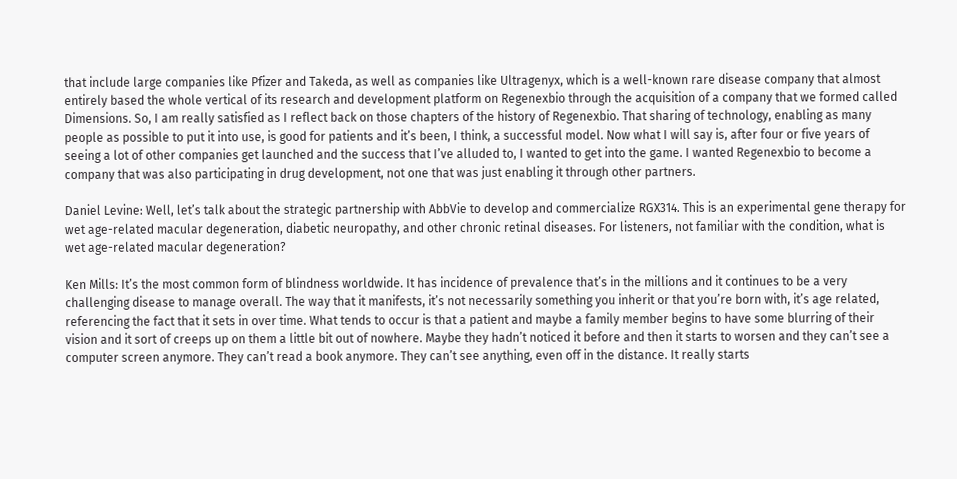that include large companies like Pfizer and Takeda, as well as companies like Ultragenyx, which is a well-known rare disease company that almost entirely based the whole vertical of its research and development platform on Regenexbio through the acquisition of a company that we formed called Dimensions. So, I am really satisfied as I reflect back on those chapters of the history of Regenexbio. That sharing of technology, enabling as many people as possible to put it into use, is good for patients and it’s been, I think, a successful model. Now what I will say is, after four or five years of seeing a lot of other companies get launched and the success that I’ve alluded to, I wanted to get into the game. I wanted Regenexbio to become a company that was also participating in drug development, not one that was just enabling it through other partners.

Daniel Levine: Well, let’s talk about the strategic partnership with AbbVie to develop and commercialize RGX314. This is an experimental gene therapy for wet age-related macular degeneration, diabetic neuropathy, and other chronic retinal diseases. For listeners, not familiar with the condition, what is wet age-related macular degeneration?

Ken Mills: It’s the most common form of blindness worldwide. It has incidence of prevalence that’s in the millions and it continues to be a very challenging disease to manage overall. The way that it manifests, it’s not necessarily something you inherit or that you’re born with, it’s age related, referencing the fact that it sets in over time. What tends to occur is that a patient and maybe a family member begins to have some blurring of their vision and it sort of creeps up on them a little bit out of nowhere. Maybe they hadn’t noticed it before and then it starts to worsen and they can’t see a computer screen anymore. They can’t read a book anymore. They can’t see anything, even off in the distance. It really starts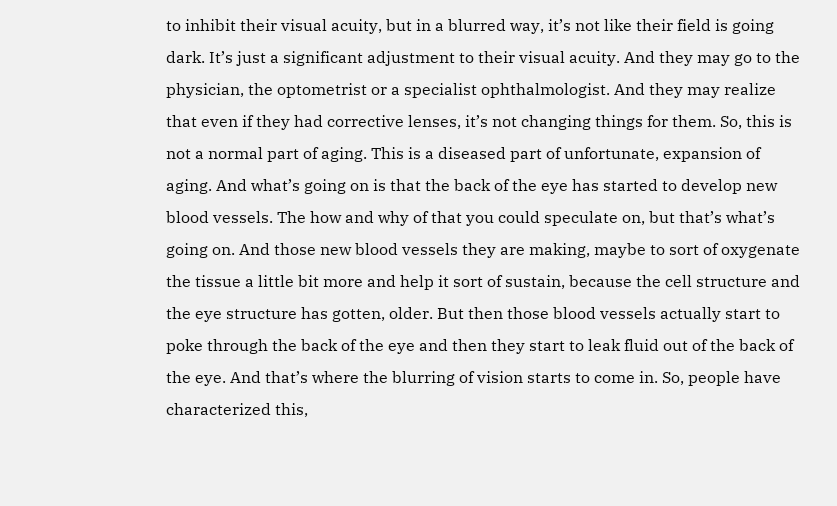to inhibit their visual acuity, but in a blurred way, it’s not like their field is going dark. It’s just a significant adjustment to their visual acuity. And they may go to the physician, the optometrist or a specialist ophthalmologist. And they may realize that even if they had corrective lenses, it’s not changing things for them. So, this is not a normal part of aging. This is a diseased part of unfortunate, expansion of aging. And what’s going on is that the back of the eye has started to develop new blood vessels. The how and why of that you could speculate on, but that’s what’s going on. And those new blood vessels they are making, maybe to sort of oxygenate the tissue a little bit more and help it sort of sustain, because the cell structure and the eye structure has gotten, older. But then those blood vessels actually start to poke through the back of the eye and then they start to leak fluid out of the back of the eye. And that’s where the blurring of vision starts to come in. So, people have characterized this,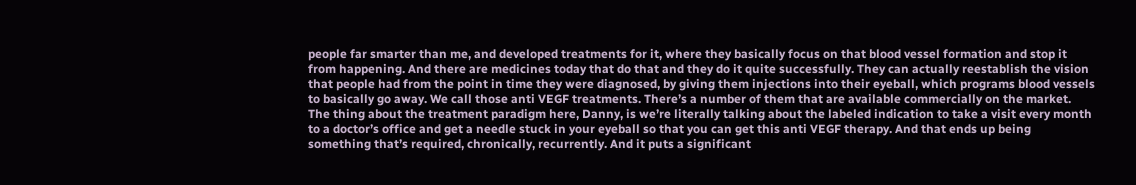people far smarter than me, and developed treatments for it, where they basically focus on that blood vessel formation and stop it from happening. And there are medicines today that do that and they do it quite successfully. They can actually reestablish the vision that people had from the point in time they were diagnosed, by giving them injections into their eyeball, which programs blood vessels to basically go away. We call those anti VEGF treatments. There’s a number of them that are available commercially on the market. The thing about the treatment paradigm here, Danny, is we’re literally talking about the labeled indication to take a visit every month to a doctor’s office and get a needle stuck in your eyeball so that you can get this anti VEGF therapy. And that ends up being something that’s required, chronically, recurrently. And it puts a significant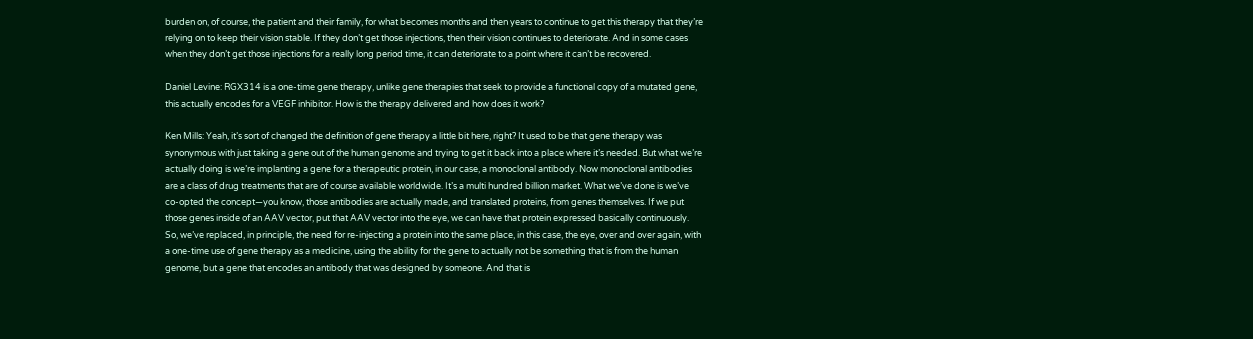burden on, of course, the patient and their family, for what becomes months and then years to continue to get this therapy that they’re relying on to keep their vision stable. If they don’t get those injections, then their vision continues to deteriorate. And in some cases when they don’t get those injections for a really long period time, it can deteriorate to a point where it can’t be recovered.

Daniel Levine: RGX314 is a one-time gene therapy, unlike gene therapies that seek to provide a functional copy of a mutated gene, this actually encodes for a VEGF inhibitor. How is the therapy delivered and how does it work?

Ken Mills: Yeah, it’s sort of changed the definition of gene therapy a little bit here, right? It used to be that gene therapy was synonymous with just taking a gene out of the human genome and trying to get it back into a place where it’s needed. But what we’re actually doing is we’re implanting a gene for a therapeutic protein, in our case, a monoclonal antibody. Now monoclonal antibodies are a class of drug treatments that are of course available worldwide. It’s a multi hundred billion market. What we’ve done is we’ve co-opted the concept—you know, those antibodies are actually made, and translated proteins, from genes themselves. If we put those genes inside of an AAV vector, put that AAV vector into the eye, we can have that protein expressed basically continuously. So, we’ve replaced, in principle, the need for re-injecting a protein into the same place, in this case, the eye, over and over again, with a one-time use of gene therapy as a medicine, using the ability for the gene to actually not be something that is from the human genome, but a gene that encodes an antibody that was designed by someone. And that is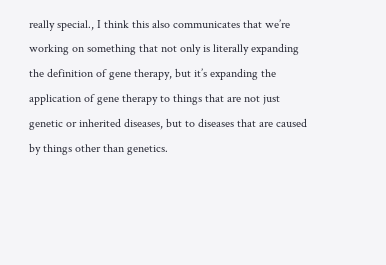really special., I think this also communicates that we’re working on something that not only is literally expanding the definition of gene therapy, but it’s expanding the application of gene therapy to things that are not just genetic or inherited diseases, but to diseases that are caused by things other than genetics.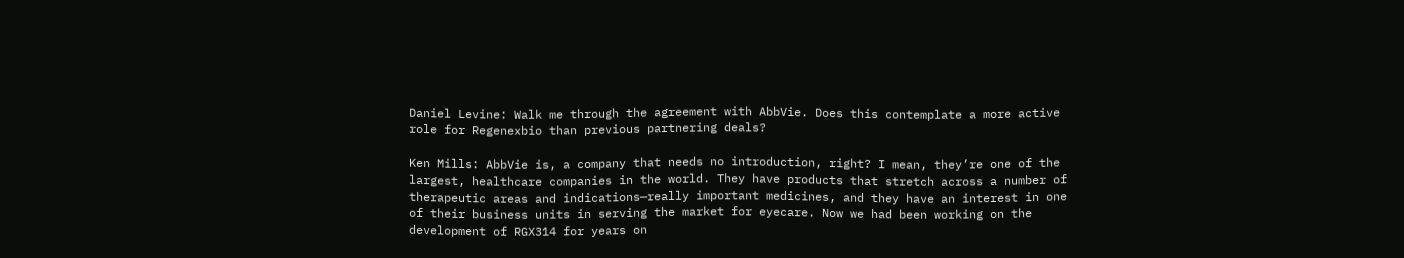Daniel Levine: Walk me through the agreement with AbbVie. Does this contemplate a more active role for Regenexbio than previous partnering deals?

Ken Mills: AbbVie is, a company that needs no introduction, right? I mean, they’re one of the largest, healthcare companies in the world. They have products that stretch across a number of therapeutic areas and indications—really important medicines, and they have an interest in one of their business units in serving the market for eyecare. Now we had been working on the development of RGX314 for years on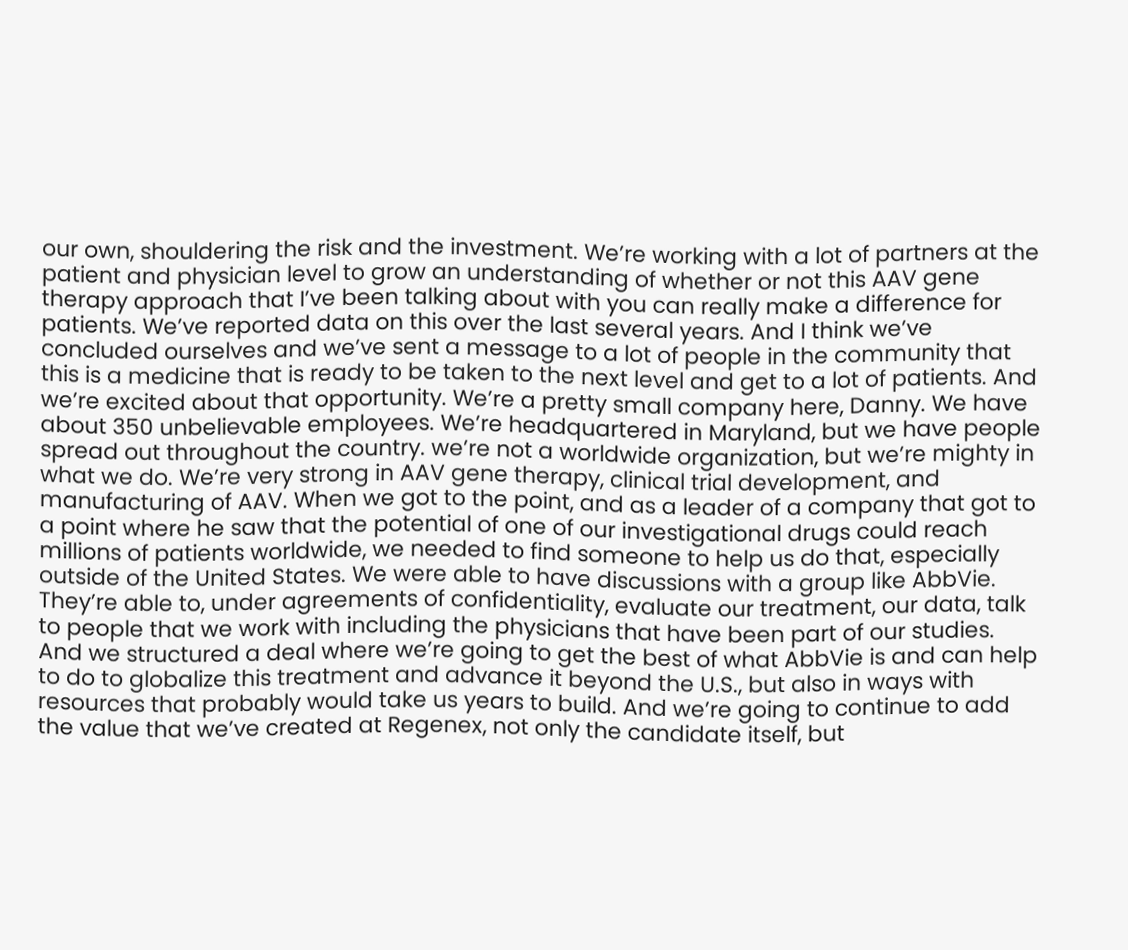our own, shouldering the risk and the investment. We’re working with a lot of partners at the patient and physician level to grow an understanding of whether or not this AAV gene therapy approach that I’ve been talking about with you can really make a difference for patients. We’ve reported data on this over the last several years. And I think we’ve concluded ourselves and we’ve sent a message to a lot of people in the community that this is a medicine that is ready to be taken to the next level and get to a lot of patients. And we’re excited about that opportunity. We’re a pretty small company here, Danny. We have about 350 unbelievable employees. We’re headquartered in Maryland, but we have people spread out throughout the country. we’re not a worldwide organization, but we’re mighty in what we do. We’re very strong in AAV gene therapy, clinical trial development, and manufacturing of AAV. When we got to the point, and as a leader of a company that got to a point where he saw that the potential of one of our investigational drugs could reach millions of patients worldwide, we needed to find someone to help us do that, especially outside of the United States. We were able to have discussions with a group like AbbVie. They’re able to, under agreements of confidentiality, evaluate our treatment, our data, talk to people that we work with including the physicians that have been part of our studies. And we structured a deal where we’re going to get the best of what AbbVie is and can help to do to globalize this treatment and advance it beyond the U.S., but also in ways with resources that probably would take us years to build. And we’re going to continue to add the value that we’ve created at Regenex, not only the candidate itself, but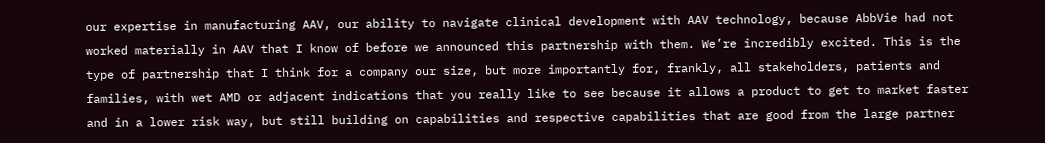our expertise in manufacturing AAV, our ability to navigate clinical development with AAV technology, because AbbVie had not worked materially in AAV that I know of before we announced this partnership with them. We’re incredibly excited. This is the type of partnership that I think for a company our size, but more importantly for, frankly, all stakeholders, patients and families, with wet AMD or adjacent indications that you really like to see because it allows a product to get to market faster and in a lower risk way, but still building on capabilities and respective capabilities that are good from the large partner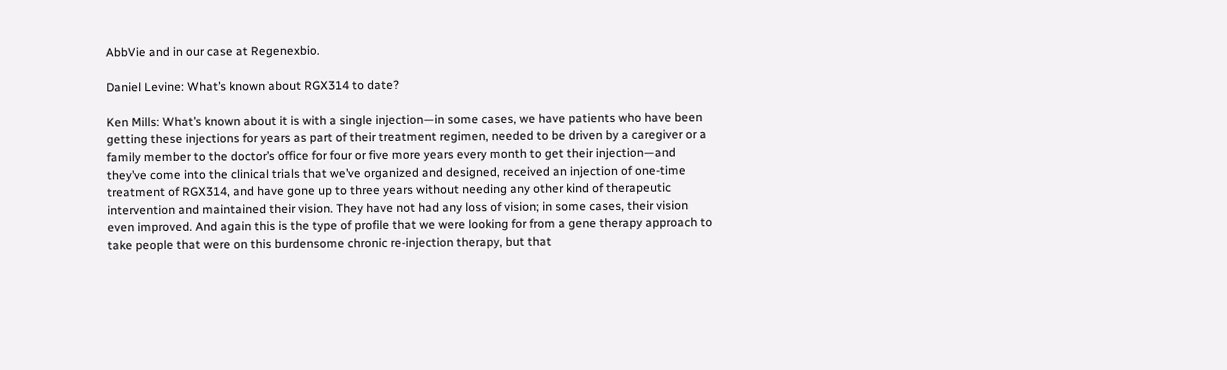AbbVie and in our case at Regenexbio.

Daniel Levine: What’s known about RGX314 to date?

Ken Mills: What’s known about it is with a single injection—in some cases, we have patients who have been getting these injections for years as part of their treatment regimen, needed to be driven by a caregiver or a family member to the doctor’s office for four or five more years every month to get their injection—and they’ve come into the clinical trials that we’ve organized and designed, received an injection of one-time treatment of RGX314, and have gone up to three years without needing any other kind of therapeutic intervention and maintained their vision. They have not had any loss of vision; in some cases, their vision even improved. And again this is the type of profile that we were looking for from a gene therapy approach to take people that were on this burdensome chronic re-injection therapy, but that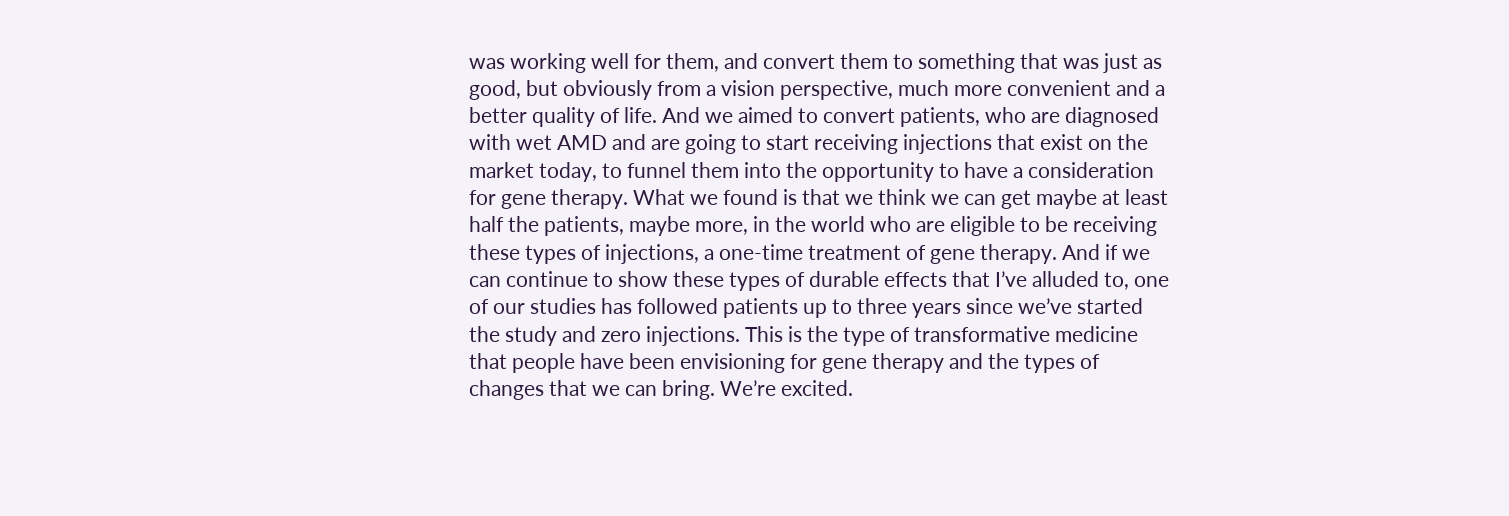was working well for them, and convert them to something that was just as good, but obviously from a vision perspective, much more convenient and a better quality of life. And we aimed to convert patients, who are diagnosed with wet AMD and are going to start receiving injections that exist on the market today, to funnel them into the opportunity to have a consideration for gene therapy. What we found is that we think we can get maybe at least half the patients, maybe more, in the world who are eligible to be receiving these types of injections, a one-time treatment of gene therapy. And if we can continue to show these types of durable effects that I’ve alluded to, one of our studies has followed patients up to three years since we’ve started the study and zero injections. This is the type of transformative medicine that people have been envisioning for gene therapy and the types of changes that we can bring. We’re excited.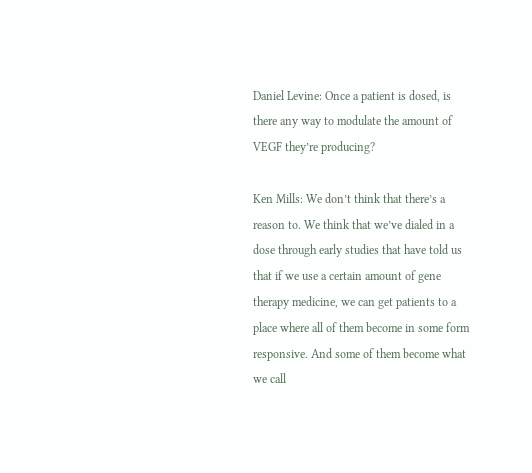Daniel Levine: Once a patient is dosed, is there any way to modulate the amount of VEGF they’re producing?

Ken Mills: We don’t think that there’s a reason to. We think that we’ve dialed in a dose through early studies that have told us that if we use a certain amount of gene therapy medicine, we can get patients to a place where all of them become in some form responsive. And some of them become what we call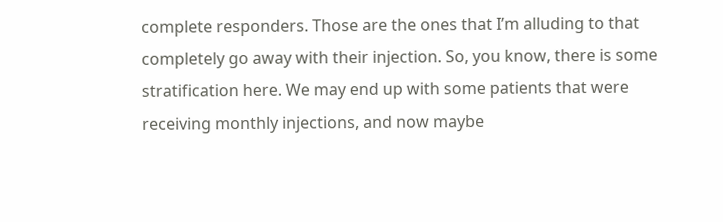complete responders. Those are the ones that I’m alluding to that completely go away with their injection. So, you know, there is some stratification here. We may end up with some patients that were receiving monthly injections, and now maybe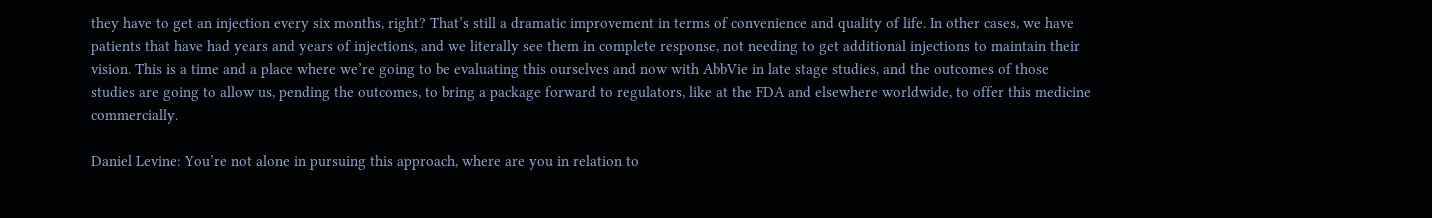they have to get an injection every six months, right? That’s still a dramatic improvement in terms of convenience and quality of life. In other cases, we have patients that have had years and years of injections, and we literally see them in complete response, not needing to get additional injections to maintain their vision. This is a time and a place where we’re going to be evaluating this ourselves and now with AbbVie in late stage studies, and the outcomes of those studies are going to allow us, pending the outcomes, to bring a package forward to regulators, like at the FDA and elsewhere worldwide, to offer this medicine commercially.

Daniel Levine: You’re not alone in pursuing this approach, where are you in relation to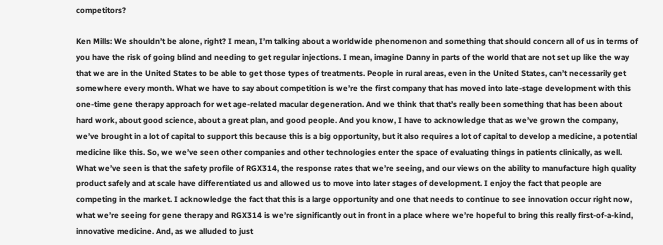competitors?

Ken Mills: We shouldn’t be alone, right? I mean, I’m talking about a worldwide phenomenon and something that should concern all of us in terms of you have the risk of going blind and needing to get regular injections. I mean, imagine Danny in parts of the world that are not set up like the way that we are in the United States to be able to get those types of treatments. People in rural areas, even in the United States, can’t necessarily get somewhere every month. What we have to say about competition is we’re the first company that has moved into late-stage development with this one-time gene therapy approach for wet age-related macular degeneration. And we think that that’s really been something that has been about hard work, about good science, about a great plan, and good people. And you know, I have to acknowledge that as we’ve grown the company, we’ve brought in a lot of capital to support this because this is a big opportunity, but it also requires a lot of capital to develop a medicine, a potential medicine like this. So, we we’ve seen other companies and other technologies enter the space of evaluating things in patients clinically, as well. What we’ve seen is that the safety profile of RGX314, the response rates that we’re seeing, and our views on the ability to manufacture high quality product safely and at scale have differentiated us and allowed us to move into later stages of development. I enjoy the fact that people are competing in the market. I acknowledge the fact that this is a large opportunity and one that needs to continue to see innovation occur right now, what we’re seeing for gene therapy and RGX314 is we’re significantly out in front in a place where we’re hopeful to bring this really first-of-a-kind, innovative medicine. And, as we alluded to just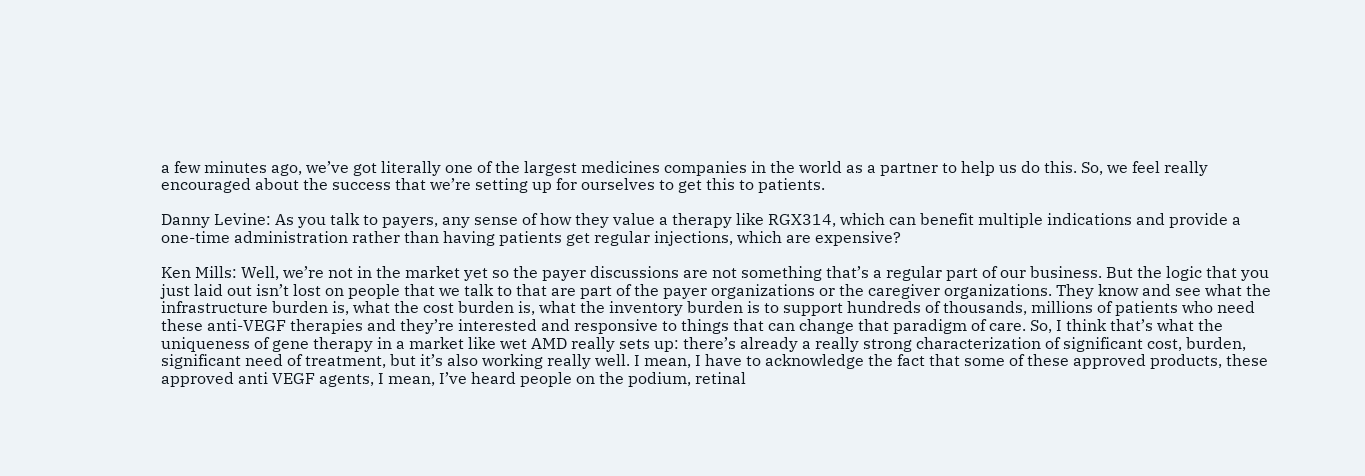a few minutes ago, we’ve got literally one of the largest medicines companies in the world as a partner to help us do this. So, we feel really encouraged about the success that we’re setting up for ourselves to get this to patients.

Danny Levine: As you talk to payers, any sense of how they value a therapy like RGX314, which can benefit multiple indications and provide a one-time administration rather than having patients get regular injections, which are expensive?

Ken Mills: Well, we’re not in the market yet so the payer discussions are not something that’s a regular part of our business. But the logic that you just laid out isn’t lost on people that we talk to that are part of the payer organizations or the caregiver organizations. They know and see what the infrastructure burden is, what the cost burden is, what the inventory burden is to support hundreds of thousands, millions of patients who need these anti-VEGF therapies and they’re interested and responsive to things that can change that paradigm of care. So, I think that’s what the uniqueness of gene therapy in a market like wet AMD really sets up: there’s already a really strong characterization of significant cost, burden, significant need of treatment, but it’s also working really well. I mean, I have to acknowledge the fact that some of these approved products, these approved anti VEGF agents, I mean, I’ve heard people on the podium, retinal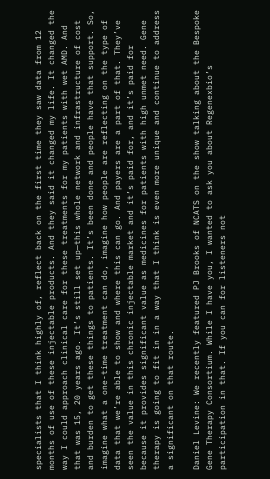specialists that I think highly of, reflect back on the first time they saw data from 12 months of use of these injectable products. And they said it changed my life. It changed the way I could approach clinical care for these treatments for my patients with wet AMD. And that was 15, 20 years ago. It’s still set up—this whole network and infrastructure of cost and burden to get these things to patients. It’s been done and people have that support. So, imagine what a one-time treatment can do, imagine how people are reflecting on the type of data that we’re able to show and where this can go. And payers are a part of that. They’ve seen the value in this chronic injectable market and it’s paid for, and it’s paid for because it provides significant value as medicines for patients with high unmet need. Gene therapy is going to fit in in a way that I think is even more unique and continue to address a significant on that route.

Daniel Levine: We recently featured PJ Brooks of NCATS on the show talking about the Bespoke Gene Therapy Consortium. While I have you, I wanted to ask you about Regenexbio’s participation in that. If you can for listeners not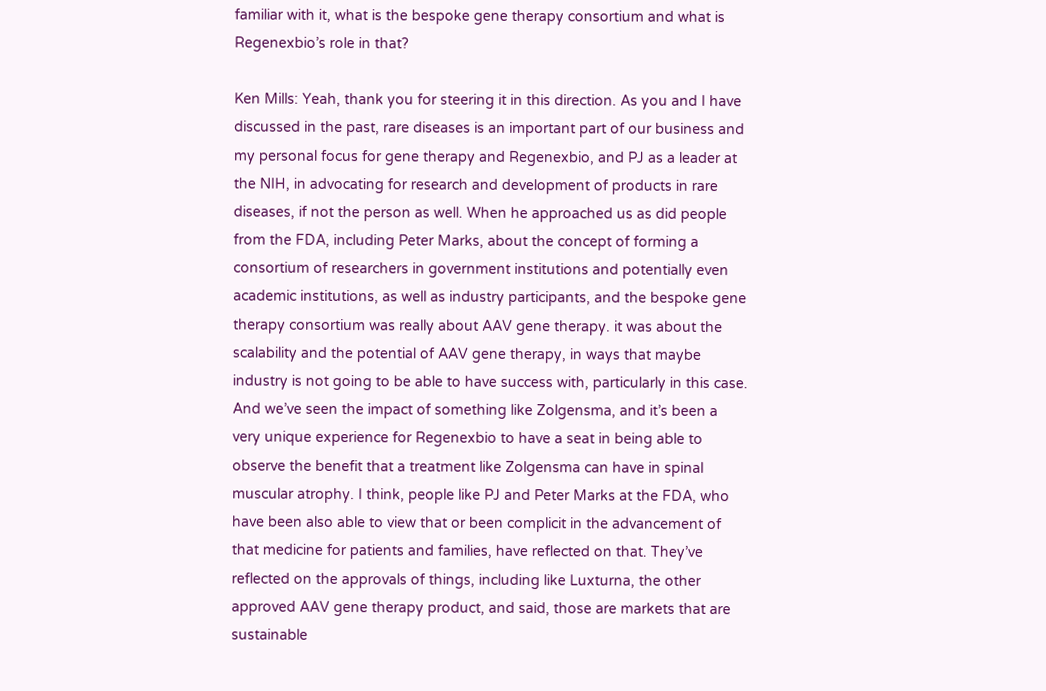familiar with it, what is the bespoke gene therapy consortium and what is Regenexbio’s role in that?

Ken Mills: Yeah, thank you for steering it in this direction. As you and I have discussed in the past, rare diseases is an important part of our business and my personal focus for gene therapy and Regenexbio, and PJ as a leader at the NIH, in advocating for research and development of products in rare diseases, if not the person as well. When he approached us as did people from the FDA, including Peter Marks, about the concept of forming a consortium of researchers in government institutions and potentially even academic institutions, as well as industry participants, and the bespoke gene therapy consortium was really about AAV gene therapy. it was about the scalability and the potential of AAV gene therapy, in ways that maybe industry is not going to be able to have success with, particularly in this case. And we’ve seen the impact of something like Zolgensma, and it’s been a very unique experience for Regenexbio to have a seat in being able to observe the benefit that a treatment like Zolgensma can have in spinal muscular atrophy. I think, people like PJ and Peter Marks at the FDA, who have been also able to view that or been complicit in the advancement of that medicine for patients and families, have reflected on that. They’ve reflected on the approvals of things, including like Luxturna, the other approved AAV gene therapy product, and said, those are markets that are sustainable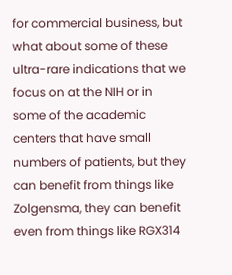for commercial business, but what about some of these ultra-rare indications that we focus on at the NIH or in some of the academic centers that have small numbers of patients, but they can benefit from things like Zolgensma, they can benefit even from things like RGX314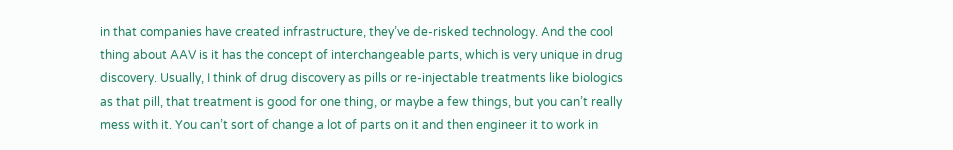in that companies have created infrastructure, they’ve de-risked technology. And the cool thing about AAV is it has the concept of interchangeable parts, which is very unique in drug discovery. Usually, I think of drug discovery as pills or re-injectable treatments like biologics as that pill, that treatment is good for one thing, or maybe a few things, but you can’t really mess with it. You can’t sort of change a lot of parts on it and then engineer it to work in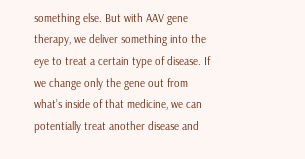something else. But with AAV gene therapy, we deliver something into the eye to treat a certain type of disease. If we change only the gene out from what’s inside of that medicine, we can potentially treat another disease and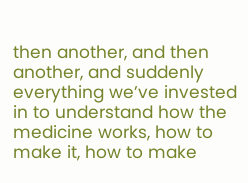then another, and then another, and suddenly everything we’ve invested in to understand how the medicine works, how to make it, how to make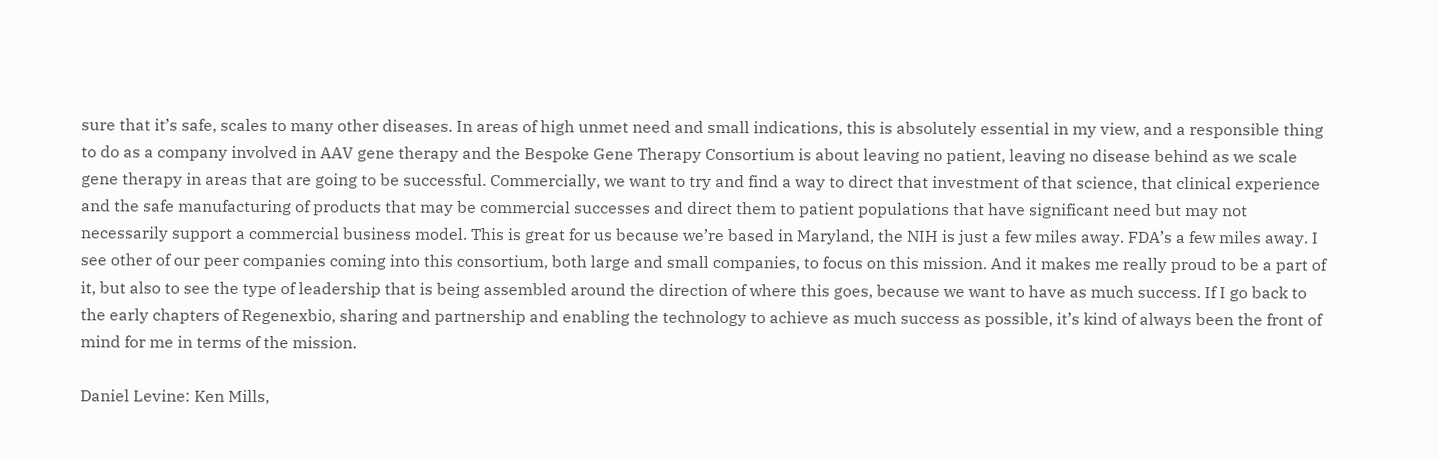sure that it’s safe, scales to many other diseases. In areas of high unmet need and small indications, this is absolutely essential in my view, and a responsible thing to do as a company involved in AAV gene therapy and the Bespoke Gene Therapy Consortium is about leaving no patient, leaving no disease behind as we scale gene therapy in areas that are going to be successful. Commercially, we want to try and find a way to direct that investment of that science, that clinical experience and the safe manufacturing of products that may be commercial successes and direct them to patient populations that have significant need but may not necessarily support a commercial business model. This is great for us because we’re based in Maryland, the NIH is just a few miles away. FDA’s a few miles away. I see other of our peer companies coming into this consortium, both large and small companies, to focus on this mission. And it makes me really proud to be a part of it, but also to see the type of leadership that is being assembled around the direction of where this goes, because we want to have as much success. If I go back to the early chapters of Regenexbio, sharing and partnership and enabling the technology to achieve as much success as possible, it’s kind of always been the front of mind for me in terms of the mission.

Daniel Levine: Ken Mills,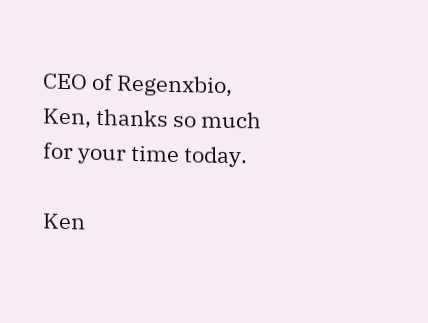CEO of Regenxbio, Ken, thanks so much for your time today.

Ken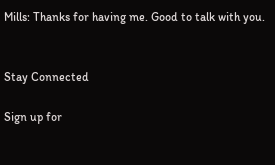Mills: Thanks for having me. Good to talk with you.


Stay Connected

Sign up for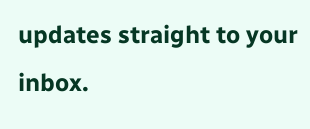updates straight to your inbox.